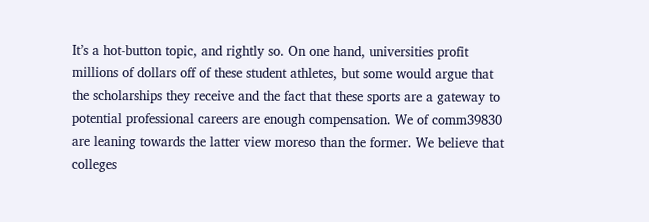It’s a hot-button topic, and rightly so. On one hand, universities profit millions of dollars off of these student athletes, but some would argue that the scholarships they receive and the fact that these sports are a gateway to potential professional careers are enough compensation. We of comm39830 are leaning towards the latter view moreso than the former. We believe that colleges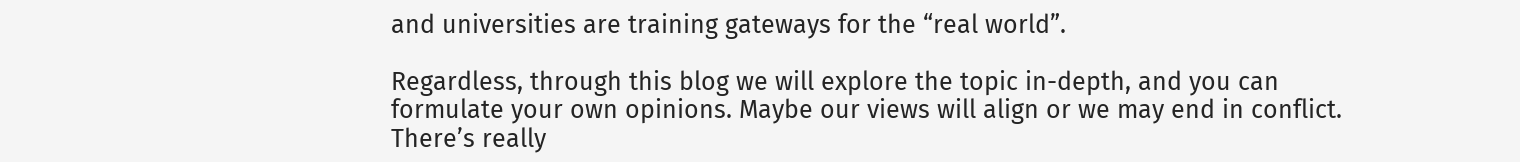and universities are training gateways for the “real world”.

Regardless, through this blog we will explore the topic in-depth, and you can formulate your own opinions. Maybe our views will align or we may end in conflict. There’s really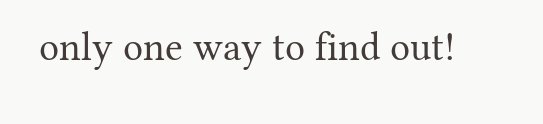only one way to find out!